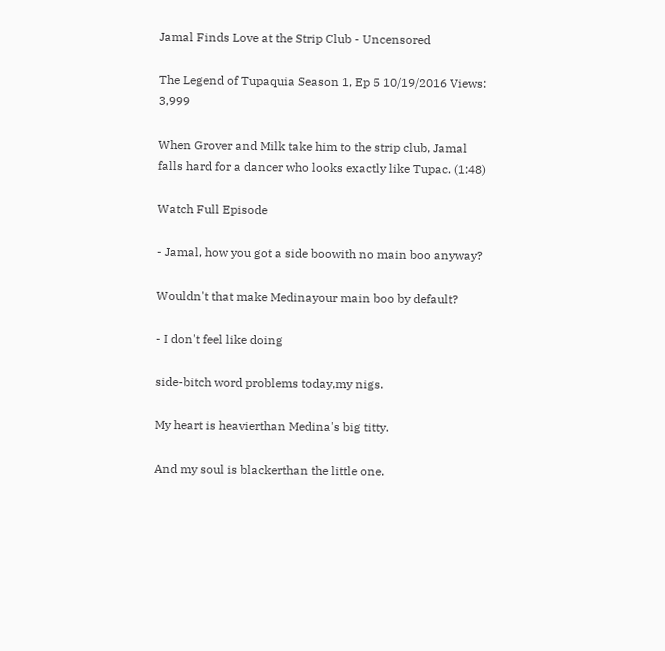Jamal Finds Love at the Strip Club - Uncensored

The Legend of Tupaquia Season 1, Ep 5 10/19/2016 Views: 3,999

When Grover and Milk take him to the strip club, Jamal falls hard for a dancer who looks exactly like Tupac. (1:48)

Watch Full Episode

- Jamal, how you got a side boowith no main boo anyway?

Wouldn't that make Medinayour main boo by default?

- I don't feel like doing

side-bitch word problems today,my nigs.

My heart is heavierthan Medina's big titty.

And my soul is blackerthan the little one.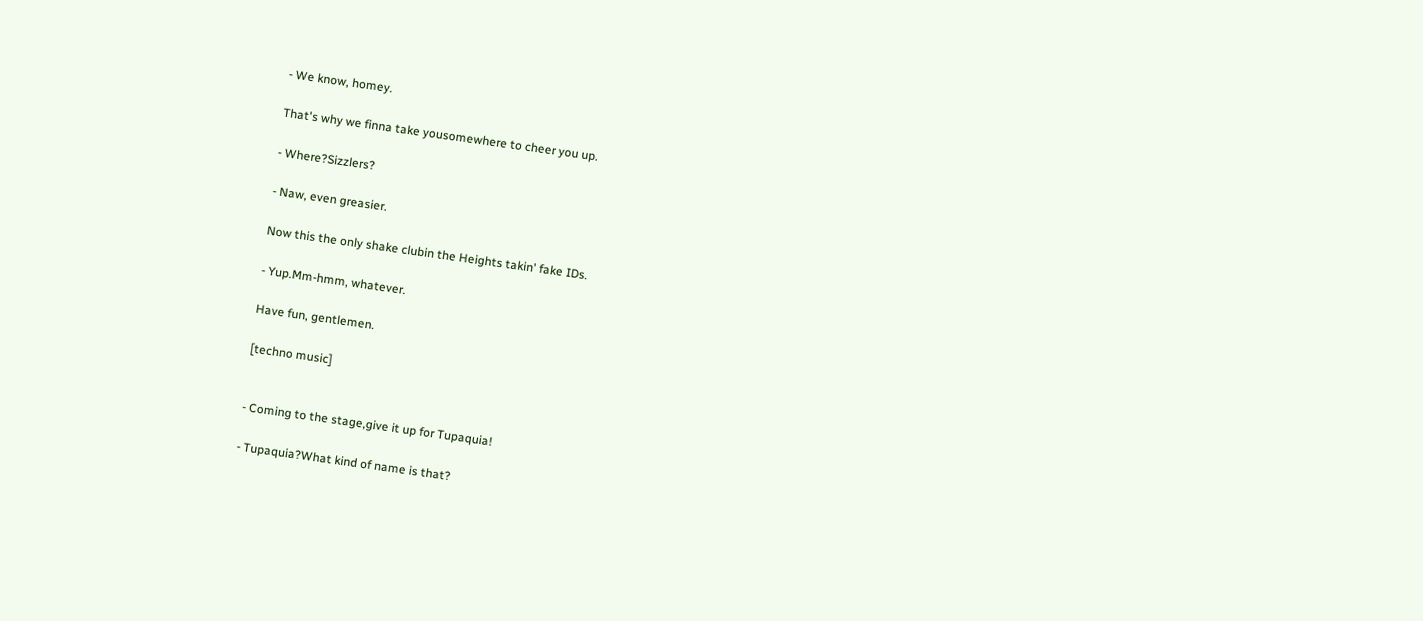- We know, homey.

That's why we finna take yousomewhere to cheer you up.

- Where?Sizzlers?

- Naw, even greasier.

Now this the only shake clubin the Heights takin' fake IDs.

- Yup.Mm-hmm, whatever.

Have fun, gentlemen.

[techno music]


- Coming to the stage,give it up for Tupaquia!

- Tupaquia?What kind of name is that?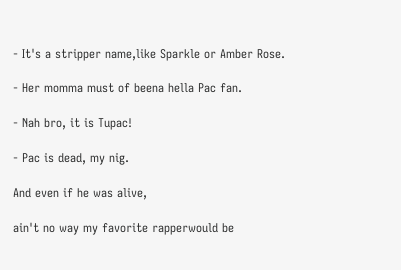- It's a stripper name,like Sparkle or Amber Rose.

- Her momma must of beena hella Pac fan.

- Nah bro, it is Tupac!

- Pac is dead, my nig.

And even if he was alive,

ain't no way my favorite rapperwould be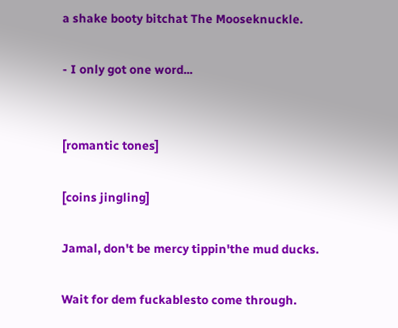a shake booty bitchat The Mooseknuckle.

- I only got one word...


[romantic tones]

[coins jingling]

Jamal, don't be mercy tippin'the mud ducks.

Wait for dem fuckablesto come through.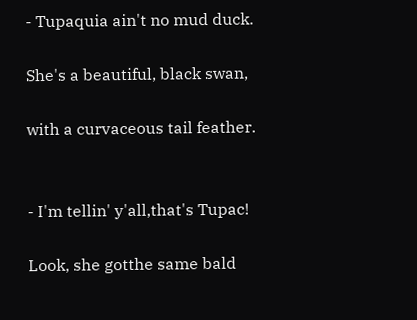- Tupaquia ain't no mud duck.

She's a beautiful, black swan,

with a curvaceous tail feather.


- I'm tellin' y'all,that's Tupac!

Look, she gotthe same bald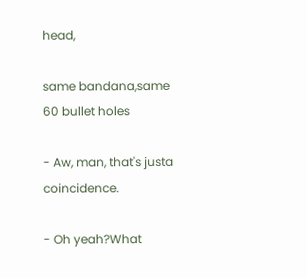head,

same bandana,same 60 bullet holes

- Aw, man, that's justa coincidence.

- Oh yeah?What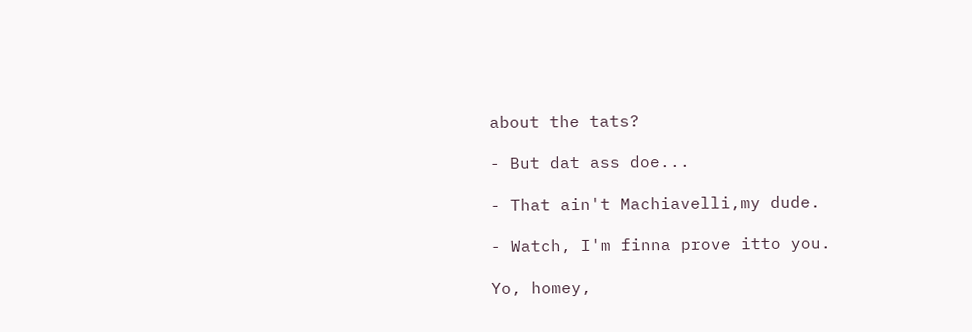about the tats?

- But dat ass doe...

- That ain't Machiavelli,my dude.

- Watch, I'm finna prove itto you.

Yo, homey,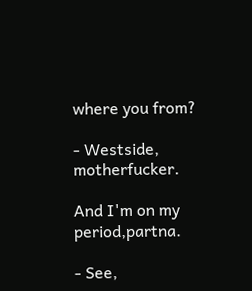where you from?

- Westside, motherfucker.

And I'm on my period,partna.

- See,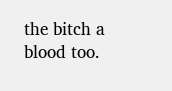the bitch a blood too.